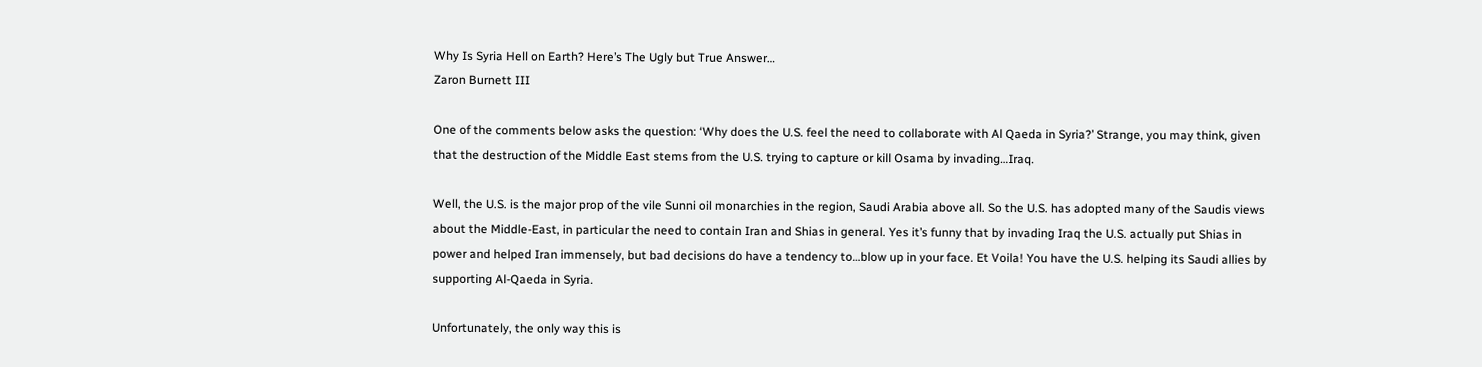Why Is Syria Hell on Earth? Here’s The Ugly but True Answer…
Zaron Burnett III

One of the comments below asks the question: ‘Why does the U.S. feel the need to collaborate with Al Qaeda in Syria?’ Strange, you may think, given that the destruction of the Middle East stems from the U.S. trying to capture or kill Osama by invading…Iraq.

Well, the U.S. is the major prop of the vile Sunni oil monarchies in the region, Saudi Arabia above all. So the U.S. has adopted many of the Saudis views about the Middle-East, in particular the need to contain Iran and Shias in general. Yes it’s funny that by invading Iraq the U.S. actually put Shias in power and helped Iran immensely, but bad decisions do have a tendency to…blow up in your face. Et Voila! You have the U.S. helping its Saudi allies by supporting Al-Qaeda in Syria.

Unfortunately, the only way this is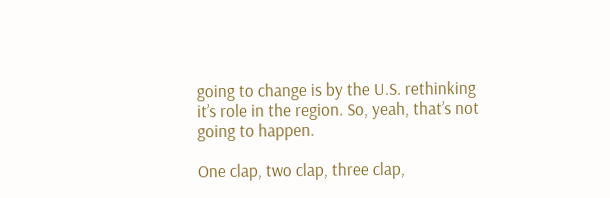going to change is by the U.S. rethinking it’s role in the region. So, yeah, that’s not going to happen.

One clap, two clap, three clap,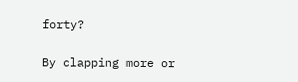forty?

By clapping more or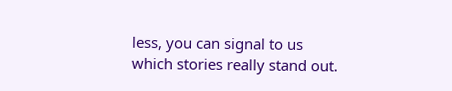less, you can signal to us which stories really stand out.